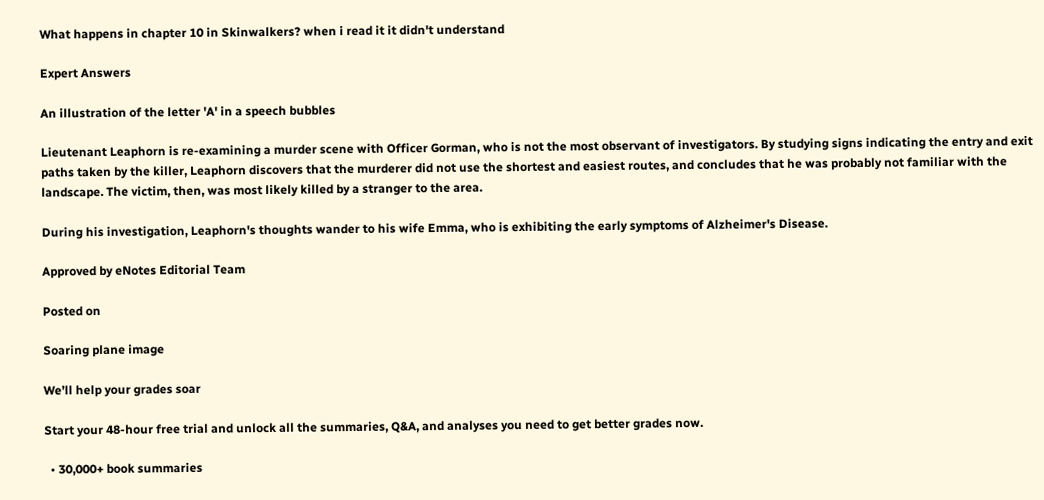What happens in chapter 10 in Skinwalkers? when i read it it didn't understand

Expert Answers

An illustration of the letter 'A' in a speech bubbles

Lieutenant Leaphorn is re-examining a murder scene with Officer Gorman, who is not the most observant of investigators. By studying signs indicating the entry and exit paths taken by the killer, Leaphorn discovers that the murderer did not use the shortest and easiest routes, and concludes that he was probably not familiar with the landscape. The victim, then, was most likely killed by a stranger to the area.

During his investigation, Leaphorn's thoughts wander to his wife Emma, who is exhibiting the early symptoms of Alzheimer's Disease.

Approved by eNotes Editorial Team

Posted on

Soaring plane image

We’ll help your grades soar

Start your 48-hour free trial and unlock all the summaries, Q&A, and analyses you need to get better grades now.

  • 30,000+ book summaries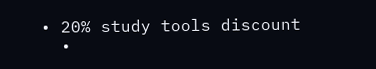• 20% study tools discount
  •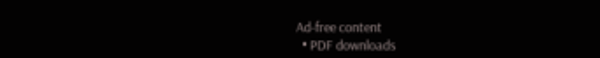Ad-free content
  • PDF downloads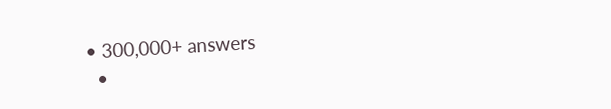• 300,000+ answers
  •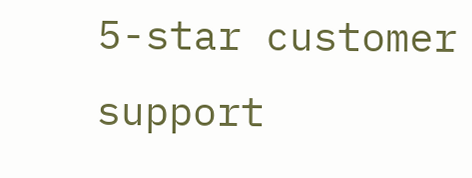5-star customer support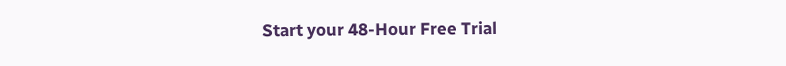Start your 48-Hour Free Trial